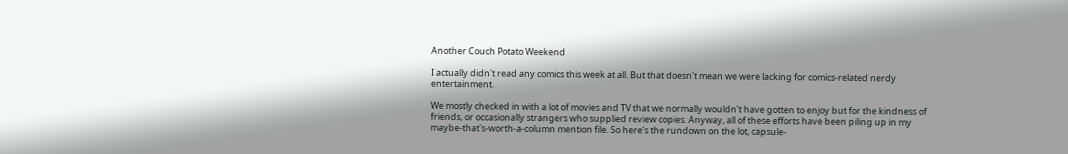Another Couch Potato Weekend

I actually didn't read any comics this week at all. But that doesn't mean we were lacking for comics-related nerdy entertainment.

We mostly checked in with a lot of movies and TV that we normally wouldn't have gotten to enjoy but for the kindness of friends, or occasionally strangers who supplied review copies. Anyway, all of these efforts have been piling up in my maybe-that's-worth-a-column mention file. So here's the rundown on the lot, capsule-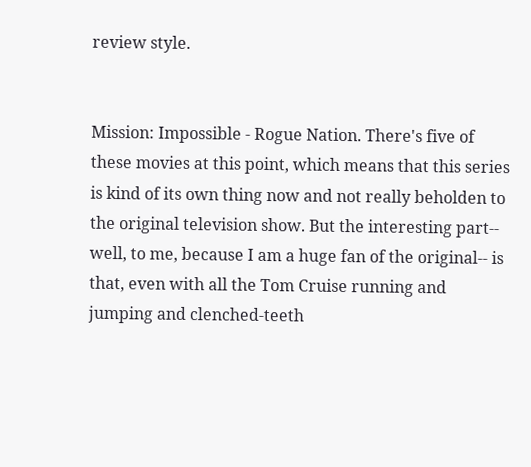review style.


Mission: Impossible - Rogue Nation. There's five of these movies at this point, which means that this series is kind of its own thing now and not really beholden to the original television show. But the interesting part-- well, to me, because I am a huge fan of the original-- is that, even with all the Tom Cruise running and jumping and clenched-teeth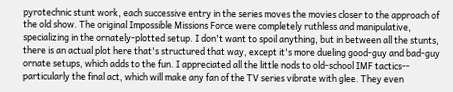pyrotechnic stunt work, each successive entry in the series moves the movies closer to the approach of the old show. The original Impossible Missions Force were completely ruthless and manipulative, specializing in the ornately-plotted setup. I don't want to spoil anything, but in between all the stunts, there is an actual plot here that's structured that way, except it's more dueling good-guy and bad-guy ornate setups, which adds to the fun. I appreciated all the little nods to old-school IMF tactics-- particularly the final act, which will make any fan of the TV series vibrate with glee. They even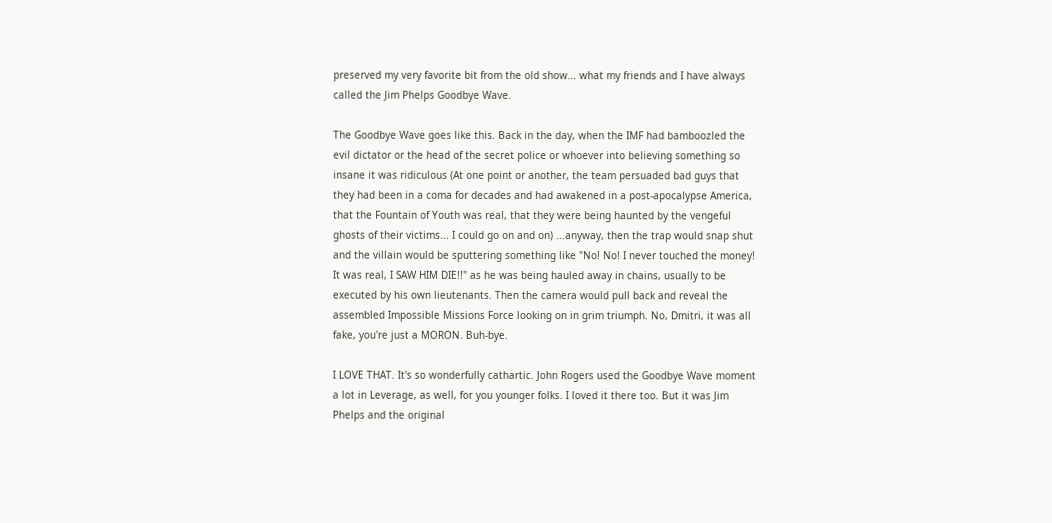preserved my very favorite bit from the old show... what my friends and I have always called the Jim Phelps Goodbye Wave.

The Goodbye Wave goes like this. Back in the day, when the IMF had bamboozled the evil dictator or the head of the secret police or whoever into believing something so insane it was ridiculous (At one point or another, the team persuaded bad guys that they had been in a coma for decades and had awakened in a post-apocalypse America, that the Fountain of Youth was real, that they were being haunted by the vengeful ghosts of their victims... I could go on and on) ...anyway, then the trap would snap shut and the villain would be sputtering something like "No! No! I never touched the money! It was real, I SAW HIM DIE!!" as he was being hauled away in chains, usually to be executed by his own lieutenants. Then the camera would pull back and reveal the assembled Impossible Missions Force looking on in grim triumph. No, Dmitri, it was all fake, you're just a MORON. Buh-bye.

I LOVE THAT. It's so wonderfully cathartic. John Rogers used the Goodbye Wave moment a lot in Leverage, as well, for you younger folks. I loved it there too. But it was Jim Phelps and the original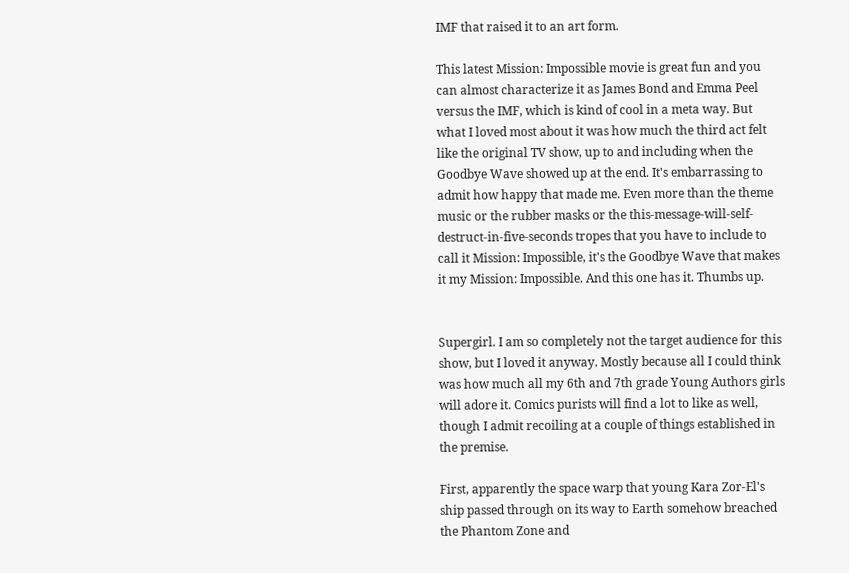IMF that raised it to an art form.

This latest Mission: Impossible movie is great fun and you can almost characterize it as James Bond and Emma Peel versus the IMF, which is kind of cool in a meta way. But what I loved most about it was how much the third act felt like the original TV show, up to and including when the Goodbye Wave showed up at the end. It's embarrassing to admit how happy that made me. Even more than the theme music or the rubber masks or the this-message-will-self-destruct-in-five-seconds tropes that you have to include to call it Mission: Impossible, it's the Goodbye Wave that makes it my Mission: Impossible. And this one has it. Thumbs up.


Supergirl. I am so completely not the target audience for this show, but I loved it anyway. Mostly because all I could think was how much all my 6th and 7th grade Young Authors girls will adore it. Comics purists will find a lot to like as well, though I admit recoiling at a couple of things established in the premise.

First, apparently the space warp that young Kara Zor-El's ship passed through on its way to Earth somehow breached the Phantom Zone and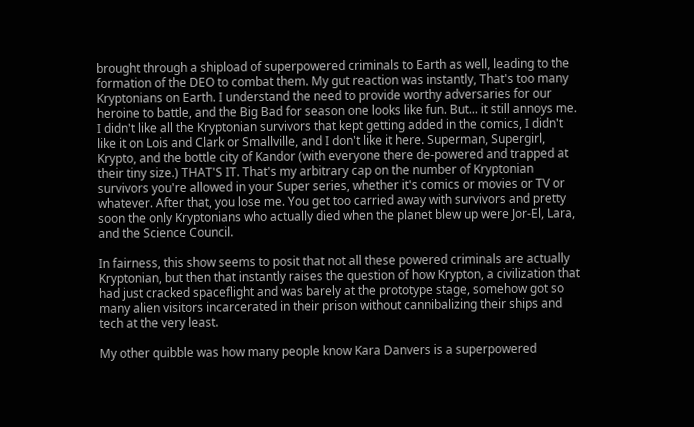brought through a shipload of superpowered criminals to Earth as well, leading to the formation of the DEO to combat them. My gut reaction was instantly, That's too many Kryptonians on Earth. I understand the need to provide worthy adversaries for our heroine to battle, and the Big Bad for season one looks like fun. But... it still annoys me. I didn't like all the Kryptonian survivors that kept getting added in the comics, I didn't like it on Lois and Clark or Smallville, and I don't like it here. Superman, Supergirl, Krypto, and the bottle city of Kandor (with everyone there de-powered and trapped at their tiny size.) THAT'S IT. That's my arbitrary cap on the number of Kryptonian survivors you're allowed in your Super series, whether it's comics or movies or TV or whatever. After that, you lose me. You get too carried away with survivors and pretty soon the only Kryptonians who actually died when the planet blew up were Jor-El, Lara, and the Science Council.

In fairness, this show seems to posit that not all these powered criminals are actually Kryptonian, but then that instantly raises the question of how Krypton, a civilization that had just cracked spaceflight and was barely at the prototype stage, somehow got so many alien visitors incarcerated in their prison without cannibalizing their ships and tech at the very least.

My other quibble was how many people know Kara Danvers is a superpowered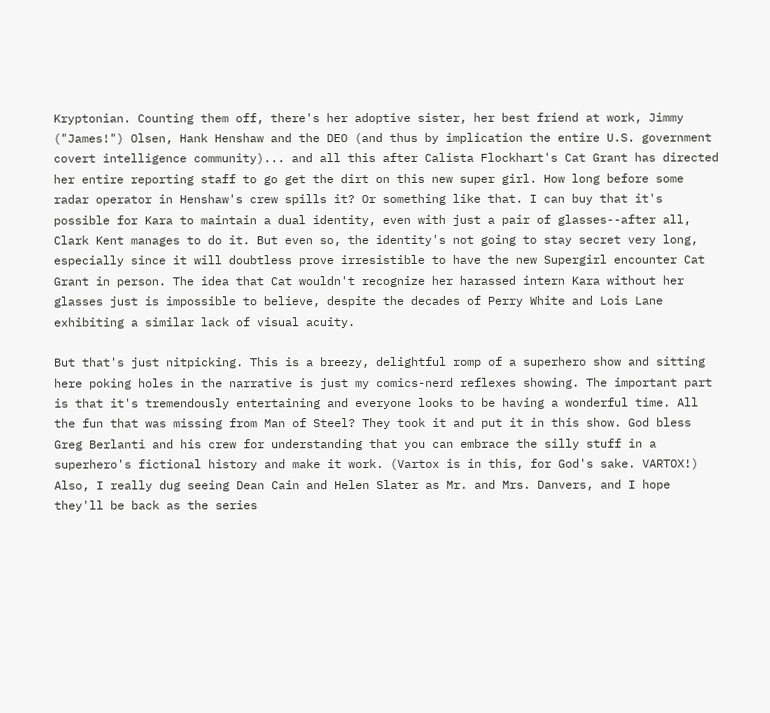Kryptonian. Counting them off, there's her adoptive sister, her best friend at work, Jimmy ("James!") Olsen, Hank Henshaw and the DEO (and thus by implication the entire U.S. government covert intelligence community)... and all this after Calista Flockhart's Cat Grant has directed her entire reporting staff to go get the dirt on this new super girl. How long before some radar operator in Henshaw's crew spills it? Or something like that. I can buy that it's possible for Kara to maintain a dual identity, even with just a pair of glasses--after all, Clark Kent manages to do it. But even so, the identity's not going to stay secret very long, especially since it will doubtless prove irresistible to have the new Supergirl encounter Cat Grant in person. The idea that Cat wouldn't recognize her harassed intern Kara without her glasses just is impossible to believe, despite the decades of Perry White and Lois Lane exhibiting a similar lack of visual acuity.

But that's just nitpicking. This is a breezy, delightful romp of a superhero show and sitting here poking holes in the narrative is just my comics-nerd reflexes showing. The important part is that it's tremendously entertaining and everyone looks to be having a wonderful time. All the fun that was missing from Man of Steel? They took it and put it in this show. God bless Greg Berlanti and his crew for understanding that you can embrace the silly stuff in a superhero's fictional history and make it work. (Vartox is in this, for God's sake. VARTOX!) Also, I really dug seeing Dean Cain and Helen Slater as Mr. and Mrs. Danvers, and I hope they'll be back as the series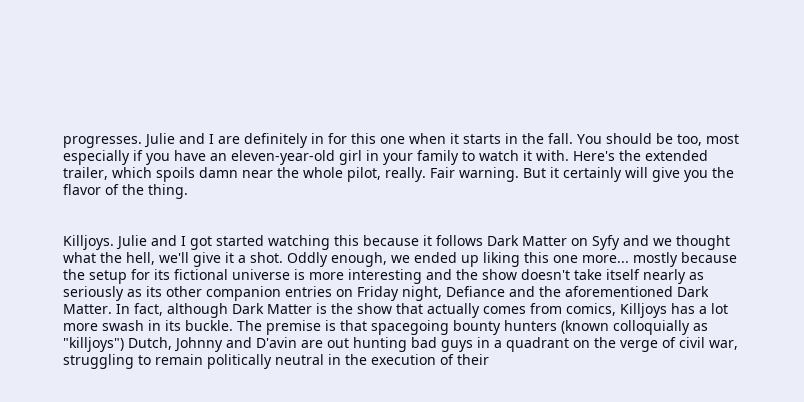progresses. Julie and I are definitely in for this one when it starts in the fall. You should be too, most especially if you have an eleven-year-old girl in your family to watch it with. Here's the extended trailer, which spoils damn near the whole pilot, really. Fair warning. But it certainly will give you the flavor of the thing.


Killjoys. Julie and I got started watching this because it follows Dark Matter on Syfy and we thought what the hell, we'll give it a shot. Oddly enough, we ended up liking this one more... mostly because the setup for its fictional universe is more interesting and the show doesn't take itself nearly as seriously as its other companion entries on Friday night, Defiance and the aforementioned Dark Matter. In fact, although Dark Matter is the show that actually comes from comics, Killjoys has a lot more swash in its buckle. The premise is that spacegoing bounty hunters (known colloquially as "killjoys") Dutch, Johnny and D'avin are out hunting bad guys in a quadrant on the verge of civil war, struggling to remain politically neutral in the execution of their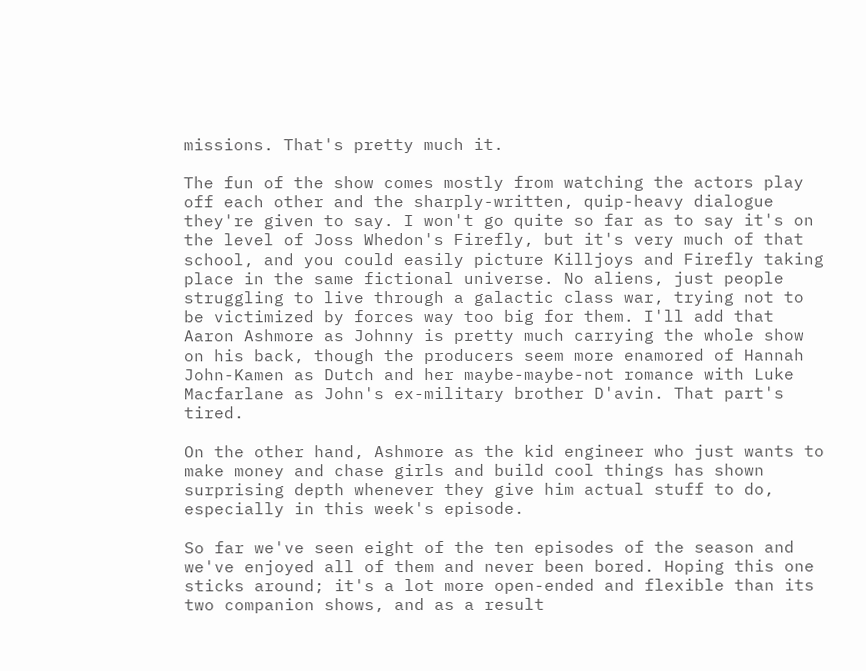missions. That's pretty much it.

The fun of the show comes mostly from watching the actors play off each other and the sharply-written, quip-heavy dialogue they're given to say. I won't go quite so far as to say it's on the level of Joss Whedon's Firefly, but it's very much of that school, and you could easily picture Killjoys and Firefly taking place in the same fictional universe. No aliens, just people struggling to live through a galactic class war, trying not to be victimized by forces way too big for them. I'll add that Aaron Ashmore as Johnny is pretty much carrying the whole show on his back, though the producers seem more enamored of Hannah John-Kamen as Dutch and her maybe-maybe-not romance with Luke Macfarlane as John's ex-military brother D'avin. That part's tired.

On the other hand, Ashmore as the kid engineer who just wants to make money and chase girls and build cool things has shown surprising depth whenever they give him actual stuff to do, especially in this week's episode.

So far we've seen eight of the ten episodes of the season and we've enjoyed all of them and never been bored. Hoping this one sticks around; it's a lot more open-ended and flexible than its two companion shows, and as a result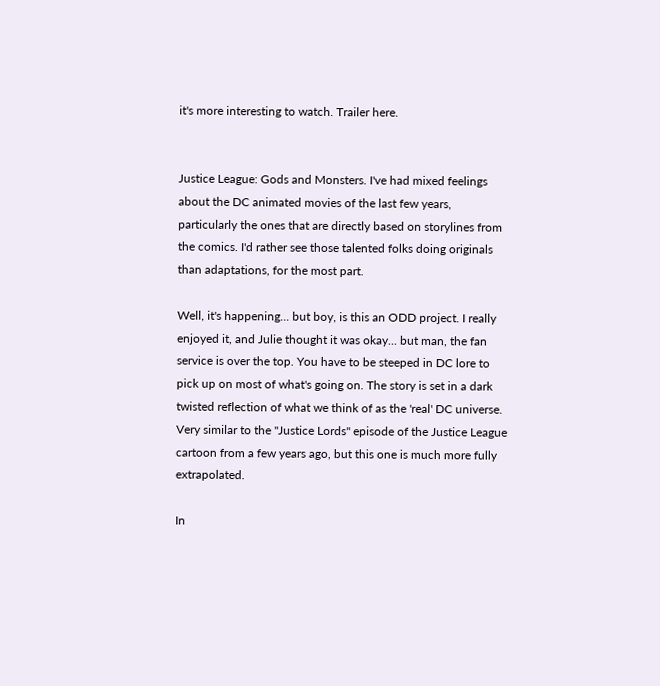it's more interesting to watch. Trailer here.


Justice League: Gods and Monsters. I've had mixed feelings about the DC animated movies of the last few years, particularly the ones that are directly based on storylines from the comics. I'd rather see those talented folks doing originals than adaptations, for the most part.

Well, it's happening... but boy, is this an ODD project. I really enjoyed it, and Julie thought it was okay... but man, the fan service is over the top. You have to be steeped in DC lore to pick up on most of what's going on. The story is set in a dark twisted reflection of what we think of as the 'real' DC universe. Very similar to the "Justice Lords" episode of the Justice League cartoon from a few years ago, but this one is much more fully extrapolated.

In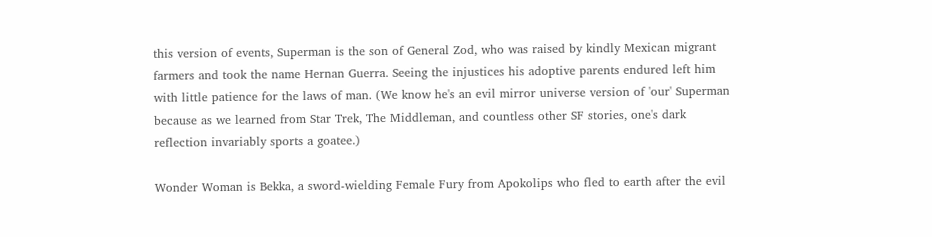this version of events, Superman is the son of General Zod, who was raised by kindly Mexican migrant farmers and took the name Hernan Guerra. Seeing the injustices his adoptive parents endured left him with little patience for the laws of man. (We know he's an evil mirror universe version of 'our' Superman because as we learned from Star Trek, The Middleman, and countless other SF stories, one's dark reflection invariably sports a goatee.)

Wonder Woman is Bekka, a sword-wielding Female Fury from Apokolips who fled to earth after the evil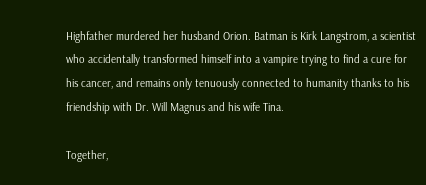Highfather murdered her husband Orion. Batman is Kirk Langstrom, a scientist who accidentally transformed himself into a vampire trying to find a cure for his cancer, and remains only tenuously connected to humanity thanks to his friendship with Dr. Will Magnus and his wife Tina.

Together,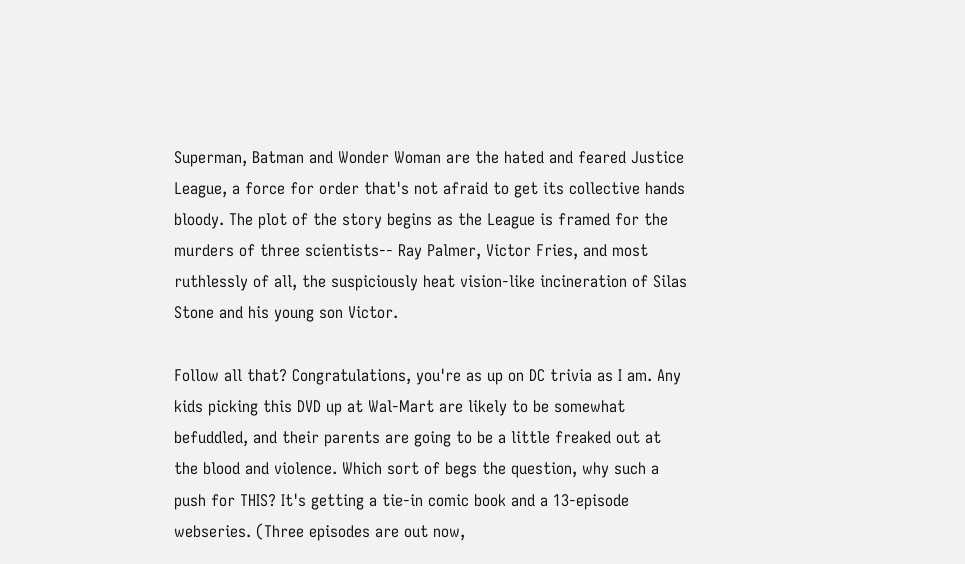Superman, Batman and Wonder Woman are the hated and feared Justice League, a force for order that's not afraid to get its collective hands bloody. The plot of the story begins as the League is framed for the murders of three scientists-- Ray Palmer, Victor Fries, and most ruthlessly of all, the suspiciously heat vision-like incineration of Silas Stone and his young son Victor.

Follow all that? Congratulations, you're as up on DC trivia as I am. Any kids picking this DVD up at Wal-Mart are likely to be somewhat befuddled, and their parents are going to be a little freaked out at the blood and violence. Which sort of begs the question, why such a push for THIS? It's getting a tie-in comic book and a 13-episode webseries. (Three episodes are out now,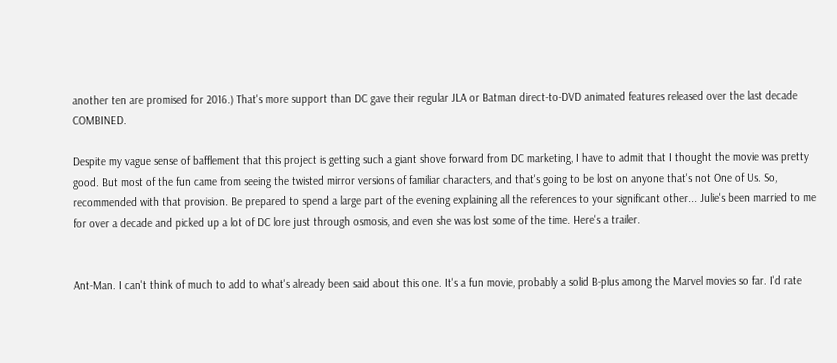another ten are promised for 2016.) That's more support than DC gave their regular JLA or Batman direct-to-DVD animated features released over the last decade COMBINED.

Despite my vague sense of bafflement that this project is getting such a giant shove forward from DC marketing, I have to admit that I thought the movie was pretty good. But most of the fun came from seeing the twisted mirror versions of familiar characters, and that's going to be lost on anyone that's not One of Us. So, recommended with that provision. Be prepared to spend a large part of the evening explaining all the references to your significant other... Julie's been married to me for over a decade and picked up a lot of DC lore just through osmosis, and even she was lost some of the time. Here's a trailer.


Ant-Man. I can't think of much to add to what's already been said about this one. It's a fun movie, probably a solid B-plus among the Marvel movies so far. I'd rate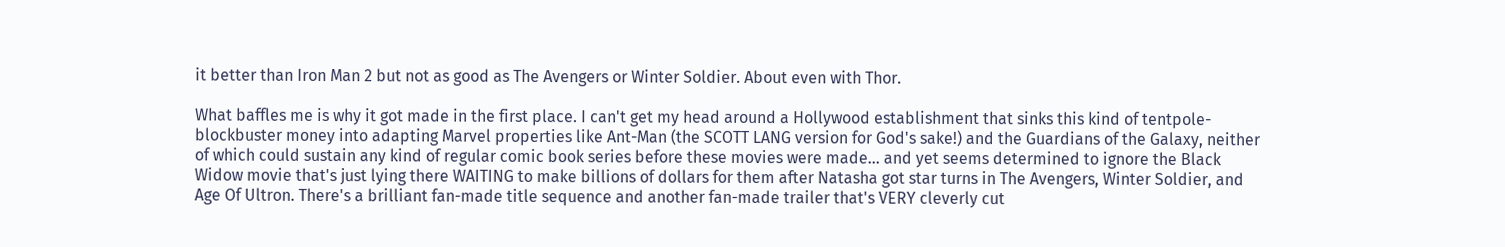it better than Iron Man 2 but not as good as The Avengers or Winter Soldier. About even with Thor.

What baffles me is why it got made in the first place. I can't get my head around a Hollywood establishment that sinks this kind of tentpole-blockbuster money into adapting Marvel properties like Ant-Man (the SCOTT LANG version for God's sake!) and the Guardians of the Galaxy, neither of which could sustain any kind of regular comic book series before these movies were made... and yet seems determined to ignore the Black Widow movie that's just lying there WAITING to make billions of dollars for them after Natasha got star turns in The Avengers, Winter Soldier, and Age Of Ultron. There's a brilliant fan-made title sequence and another fan-made trailer that's VERY cleverly cut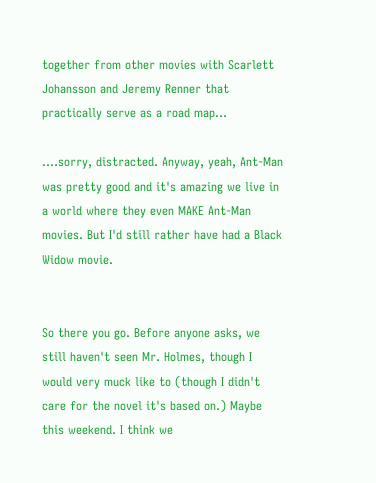together from other movies with Scarlett Johansson and Jeremy Renner that practically serve as a road map...

....sorry, distracted. Anyway, yeah, Ant-Man was pretty good and it's amazing we live in a world where they even MAKE Ant-Man movies. But I'd still rather have had a Black Widow movie.


So there you go. Before anyone asks, we still haven't seen Mr. Holmes, though I would very muck like to (though I didn't care for the novel it's based on.) Maybe this weekend. I think we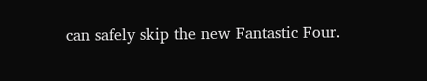can safely skip the new Fantastic Four.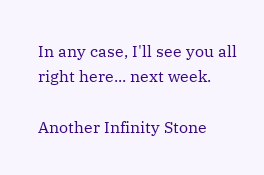In any case, I'll see you all right here... next week.

Another Infinity Stone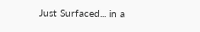Just Surfaced... in a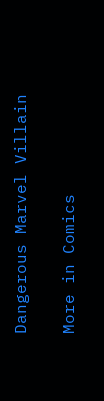Dangerous Marvel Villain

More in Comics